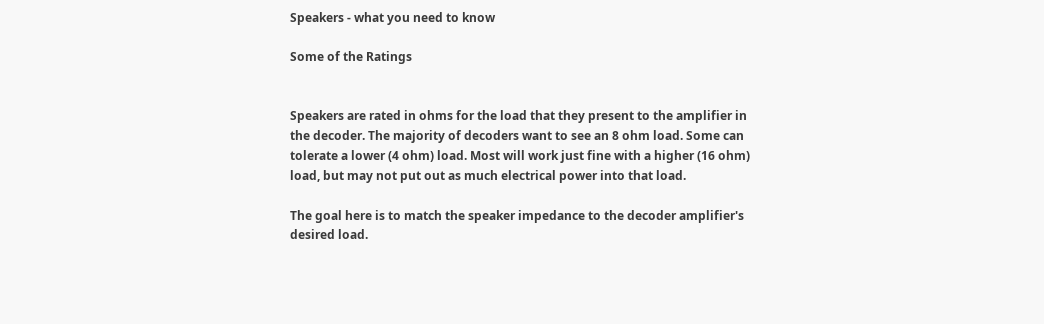Speakers - what you need to know

Some of the Ratings


Speakers are rated in ohms for the load that they present to the amplifier in the decoder. The majority of decoders want to see an 8 ohm load. Some can tolerate a lower (4 ohm) load. Most will work just fine with a higher (16 ohm) load, but may not put out as much electrical power into that load.

The goal here is to match the speaker impedance to the decoder amplifier's desired load.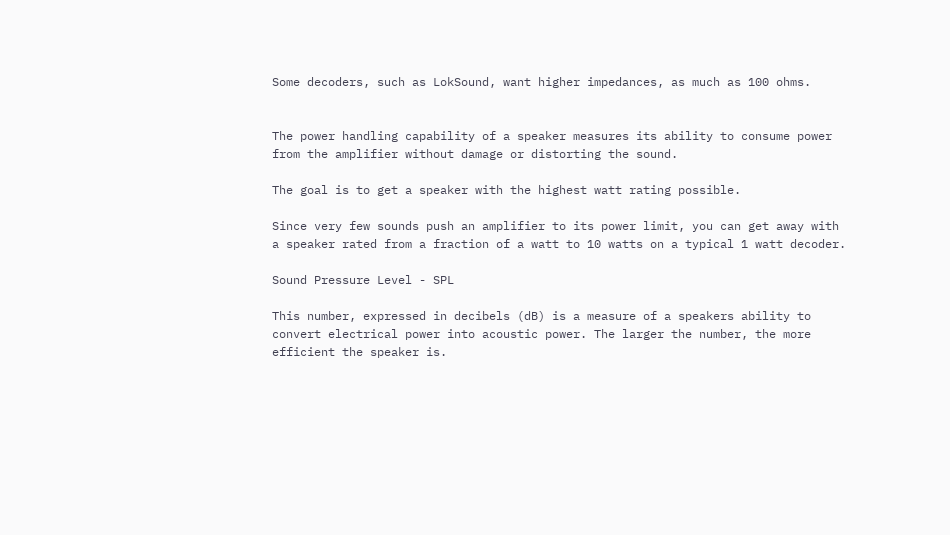Some decoders, such as LokSound, want higher impedances, as much as 100 ohms.


The power handling capability of a speaker measures its ability to consume power from the amplifier without damage or distorting the sound.

The goal is to get a speaker with the highest watt rating possible.

Since very few sounds push an amplifier to its power limit, you can get away with a speaker rated from a fraction of a watt to 10 watts on a typical 1 watt decoder.

Sound Pressure Level - SPL

This number, expressed in decibels (dB) is a measure of a speakers ability to convert electrical power into acoustic power. The larger the number, the more efficient the speaker is.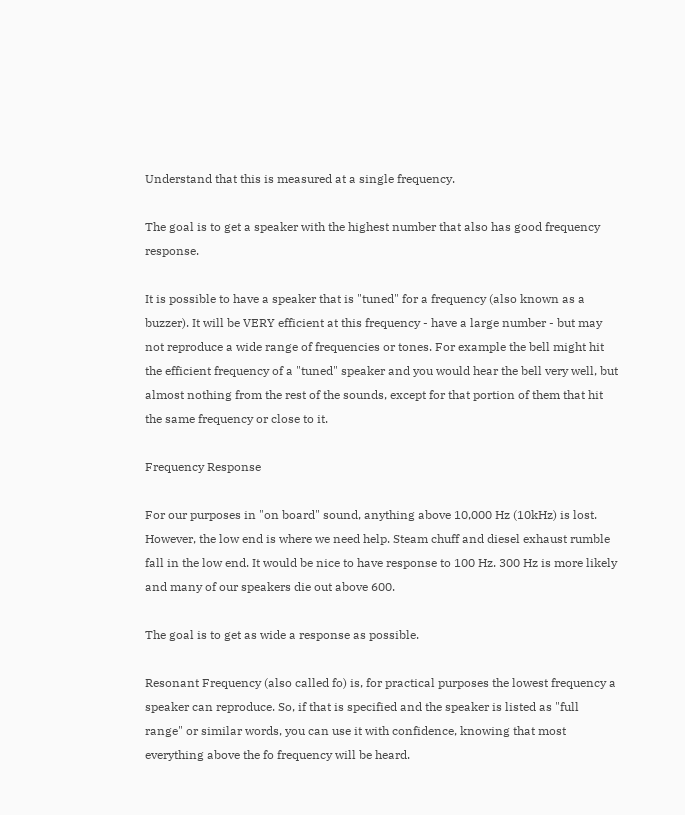Understand that this is measured at a single frequency.

The goal is to get a speaker with the highest number that also has good frequency response.

It is possible to have a speaker that is "tuned" for a frequency (also known as a buzzer). It will be VERY efficient at this frequency - have a large number - but may not reproduce a wide range of frequencies or tones. For example the bell might hit the efficient frequency of a "tuned" speaker and you would hear the bell very well, but almost nothing from the rest of the sounds, except for that portion of them that hit the same frequency or close to it.

Frequency Response

For our purposes in "on board" sound, anything above 10,000 Hz (10kHz) is lost. However, the low end is where we need help. Steam chuff and diesel exhaust rumble fall in the low end. It would be nice to have response to 100 Hz. 300 Hz is more likely and many of our speakers die out above 600.

The goal is to get as wide a response as possible.

Resonant Frequency (also called fo) is, for practical purposes the lowest frequency a speaker can reproduce. So, if that is specified and the speaker is listed as "full range" or similar words, you can use it with confidence, knowing that most everything above the fo frequency will be heard.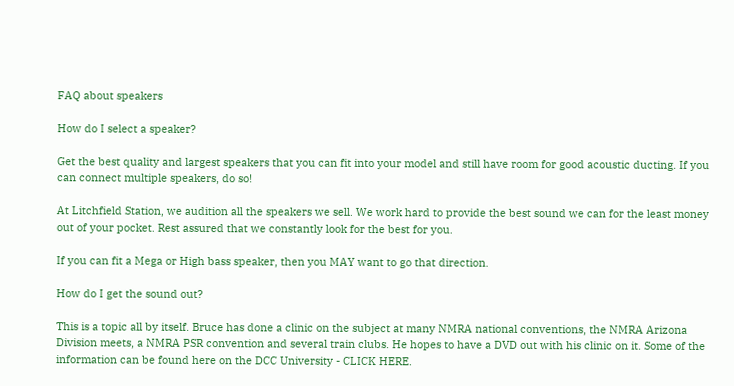FAQ about speakers

How do I select a speaker?

Get the best quality and largest speakers that you can fit into your model and still have room for good acoustic ducting. If you can connect multiple speakers, do so!

At Litchfield Station, we audition all the speakers we sell. We work hard to provide the best sound we can for the least money out of your pocket. Rest assured that we constantly look for the best for you.

If you can fit a Mega or High bass speaker, then you MAY want to go that direction.

How do I get the sound out?

This is a topic all by itself. Bruce has done a clinic on the subject at many NMRA national conventions, the NMRA Arizona Division meets, a NMRA PSR convention and several train clubs. He hopes to have a DVD out with his clinic on it. Some of the information can be found here on the DCC University - CLICK HERE.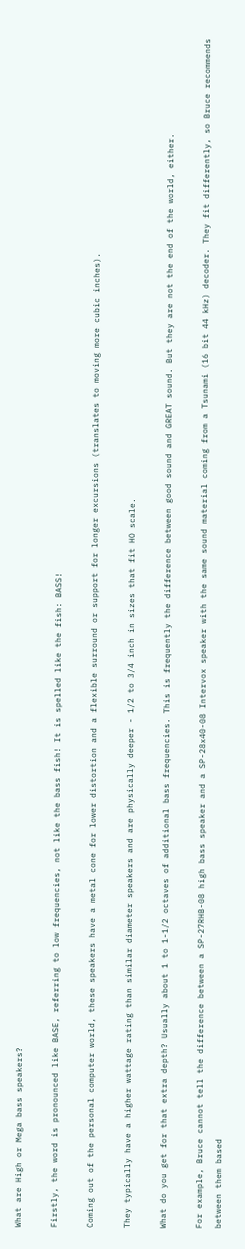What are High or Mega bass speakers?

Firstly, the word is pronounced like BASE, referring to low frequencies, not like the bass fish! It is spelled like the fish: BASS!

Coming out of the personal computer world, these speakers have a metal cone for lower distortion and a flexible surround or support for longer excursions (translates to moving more cubic inches).

They typically have a higher wattage rating than similar diameter speakers and are physically deeper - 1/2 to 3/4 inch in sizes that fit HO scale.

What do you get for that extra depth? Usually about 1 to 1-1/2 octaves of additional bass frequencies. This is frequently the difference between good sound and GREAT sound. But they are not the end of the world, either.

For example, Bruce cannot tell the difference between a SP-27RHB-08 high bass speaker and a SP-28x40-08 Intervox speaker with the same sound material coming from a Tsunami (16 bit 44 kHz) decoder. They fit differently, so Bruce recommends between them based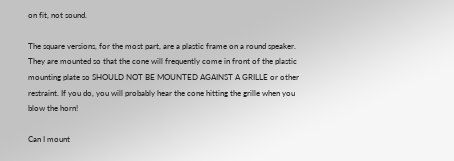on fit, not sound.

The square versions, for the most part, are a plastic frame on a round speaker. They are mounted so that the cone will frequently come in front of the plastic mounting plate so SHOULD NOT BE MOUNTED AGAINST A GRILLE or other restraint. If you do, you will probably hear the cone hitting the grille when you blow the horn!

Can I mount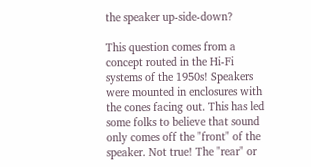the speaker up-side-down?

This question comes from a concept routed in the Hi-Fi systems of the 1950s! Speakers were mounted in enclosures with the cones facing out. This has led some folks to believe that sound only comes off the "front" of the speaker. Not true! The "rear" or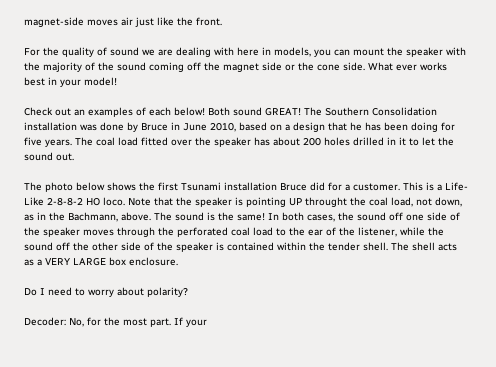magnet-side moves air just like the front.

For the quality of sound we are dealing with here in models, you can mount the speaker with the majority of the sound coming off the magnet side or the cone side. What ever works best in your model!

Check out an examples of each below! Both sound GREAT! The Southern Consolidation installation was done by Bruce in June 2010, based on a design that he has been doing for five years. The coal load fitted over the speaker has about 200 holes drilled in it to let the sound out.

The photo below shows the first Tsunami installation Bruce did for a customer. This is a Life-Like 2-8-8-2 HO loco. Note that the speaker is pointing UP throught the coal load, not down, as in the Bachmann, above. The sound is the same! In both cases, the sound off one side of the speaker moves through the perforated coal load to the ear of the listener, while the sound off the other side of the speaker is contained within the tender shell. The shell acts as a VERY LARGE box enclosure.

Do I need to worry about polarity?

Decoder: No, for the most part. If your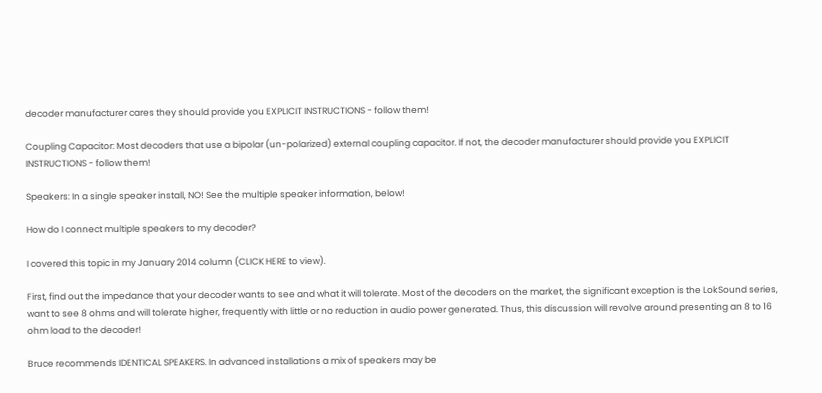decoder manufacturer cares they should provide you EXPLICIT INSTRUCTIONS - follow them!

Coupling Capacitor: Most decoders that use a bipolar (un-polarized) external coupling capacitor. If not, the decoder manufacturer should provide you EXPLICIT INSTRUCTIONS - follow them!

Speakers: In a single speaker install, NO! See the multiple speaker information, below!

How do I connect multiple speakers to my decoder?

I covered this topic in my January 2014 column (CLICK HERE to view).

First, find out the impedance that your decoder wants to see and what it will tolerate. Most of the decoders on the market, the significant exception is the LokSound series, want to see 8 ohms and will tolerate higher, frequently with little or no reduction in audio power generated. Thus, this discussion will revolve around presenting an 8 to 16 ohm load to the decoder!

Bruce recommends IDENTICAL SPEAKERS. In advanced installations a mix of speakers may be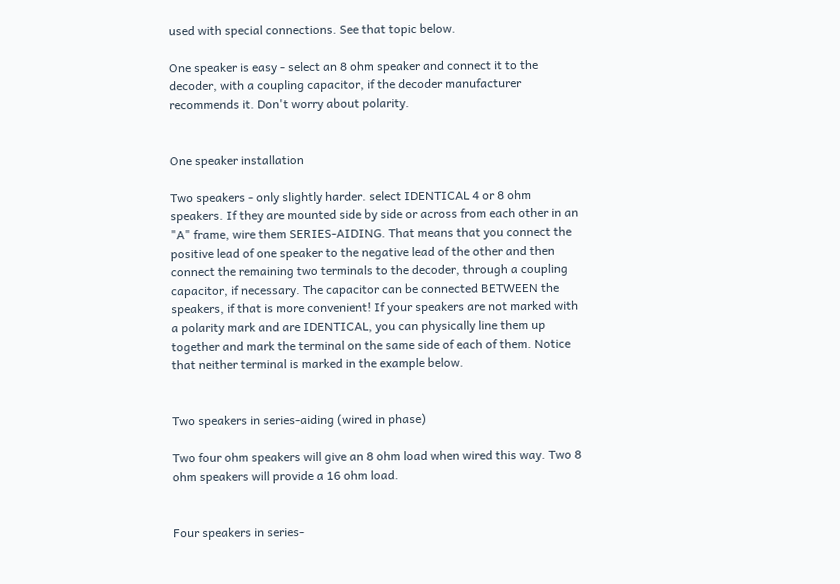used with special connections. See that topic below.

One speaker is easy - select an 8 ohm speaker and connect it to the decoder, with a coupling capacitor, if the decoder manufacturer recommends it. Don't worry about polarity.


One speaker installation

Two speakers - only slightly harder. select IDENTICAL 4 or 8 ohm speakers. If they are mounted side by side or across from each other in an "A" frame, wire them SERIES-AIDING. That means that you connect the positive lead of one speaker to the negative lead of the other and then connect the remaining two terminals to the decoder, through a coupling capacitor, if necessary. The capacitor can be connected BETWEEN the speakers, if that is more convenient! If your speakers are not marked with a polarity mark and are IDENTICAL, you can physically line them up together and mark the terminal on the same side of each of them. Notice that neither terminal is marked in the example below.


Two speakers in series-aiding (wired in phase)

Two four ohm speakers will give an 8 ohm load when wired this way. Two 8 ohm speakers will provide a 16 ohm load.


Four speakers in series-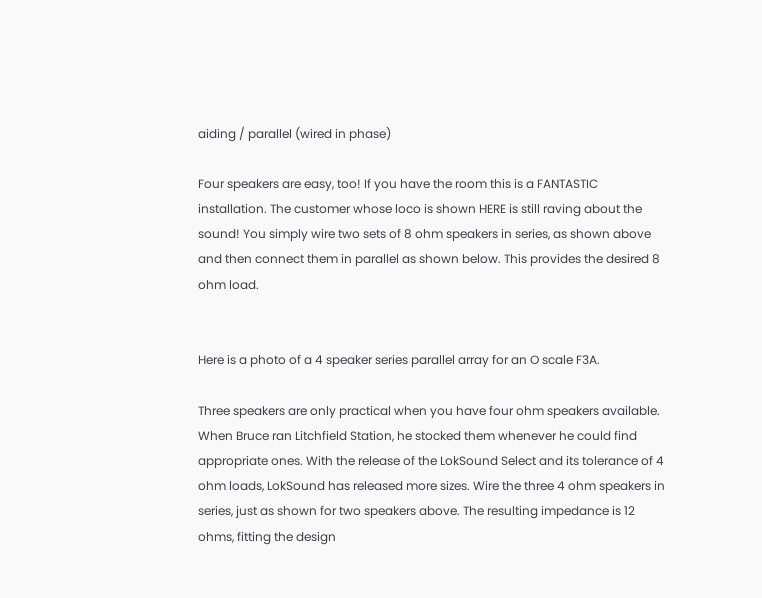aiding / parallel (wired in phase)

Four speakers are easy, too! If you have the room this is a FANTASTIC installation. The customer whose loco is shown HERE is still raving about the sound! You simply wire two sets of 8 ohm speakers in series, as shown above and then connect them in parallel as shown below. This provides the desired 8 ohm load.


Here is a photo of a 4 speaker series parallel array for an O scale F3A.

Three speakers are only practical when you have four ohm speakers available. When Bruce ran Litchfield Station, he stocked them whenever he could find appropriate ones. With the release of the LokSound Select and its tolerance of 4 ohm loads, LokSound has released more sizes. Wire the three 4 ohm speakers in series, just as shown for two speakers above. The resulting impedance is 12 ohms, fitting the design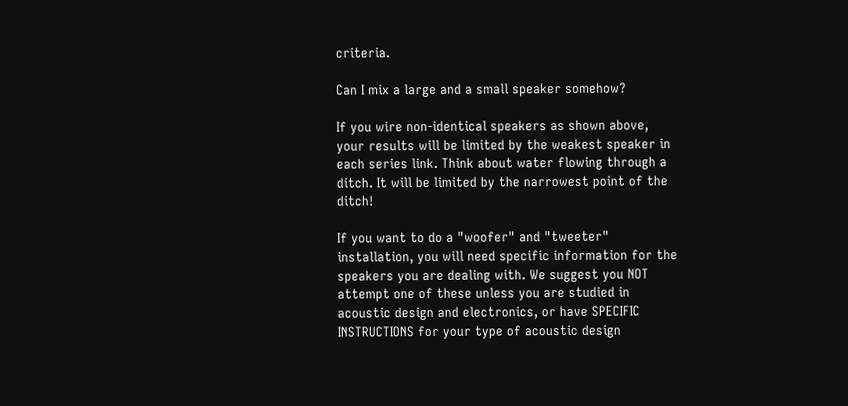criteria.

Can I mix a large and a small speaker somehow?

If you wire non-identical speakers as shown above, your results will be limited by the weakest speaker in each series link. Think about water flowing through a ditch. It will be limited by the narrowest point of the ditch!

If you want to do a "woofer" and "tweeter" installation, you will need specific information for the speakers you are dealing with. We suggest you NOT attempt one of these unless you are studied in acoustic design and electronics, or have SPECIFIC INSTRUCTIONS for your type of acoustic design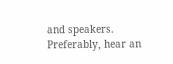and speakers. Preferably, hear an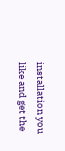installation you like and get the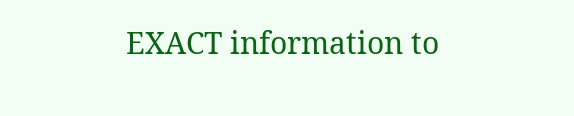EXACT information to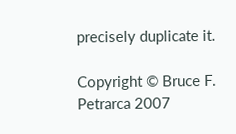precisely duplicate it.

Copyright © Bruce F. Petrarca 2007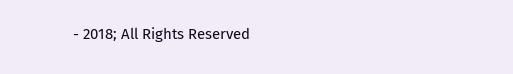- 2018; All Rights Reserved